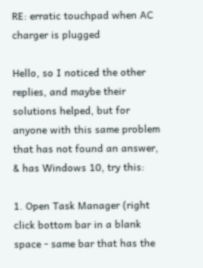RE: erratic touchpad when AC charger is plugged

Hello, so I noticed the other replies, and maybe their solutions helped, but for anyone with this same problem that has not found an answer, & has Windows 10, try this:

1. Open Task Manager (right click bottom bar in a blank space - same bar that has the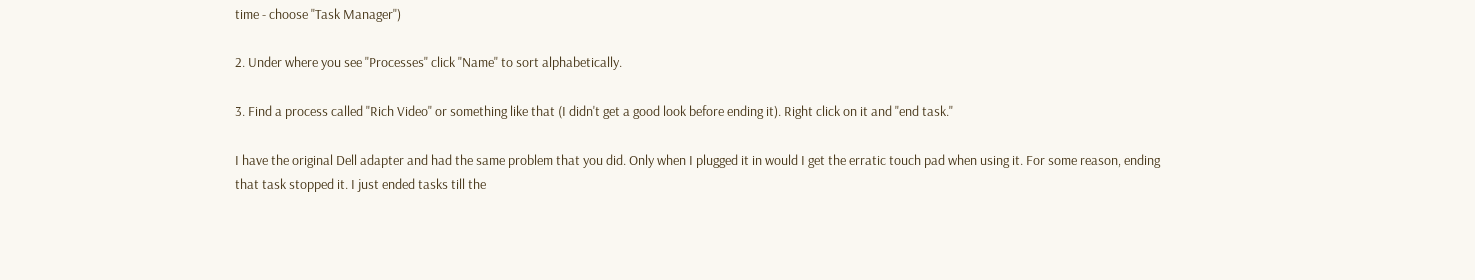time - choose "Task Manager")

2. Under where you see "Processes" click "Name" to sort alphabetically.

3. Find a process called "Rich Video" or something like that (I didn't get a good look before ending it). Right click on it and "end task."

I have the original Dell adapter and had the same problem that you did. Only when I plugged it in would I get the erratic touch pad when using it. For some reason, ending that task stopped it. I just ended tasks till the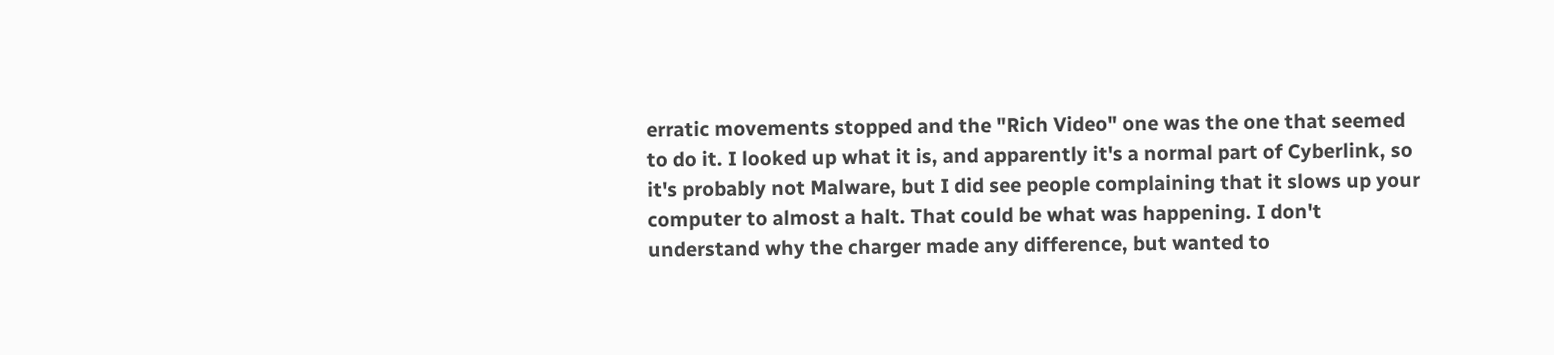erratic movements stopped and the "Rich Video" one was the one that seemed to do it. I looked up what it is, and apparently it's a normal part of Cyberlink, so it's probably not Malware, but I did see people complaining that it slows up your computer to almost a halt. That could be what was happening. I don't understand why the charger made any difference, but wanted to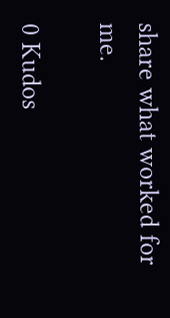share what worked for me.

0 Kudos